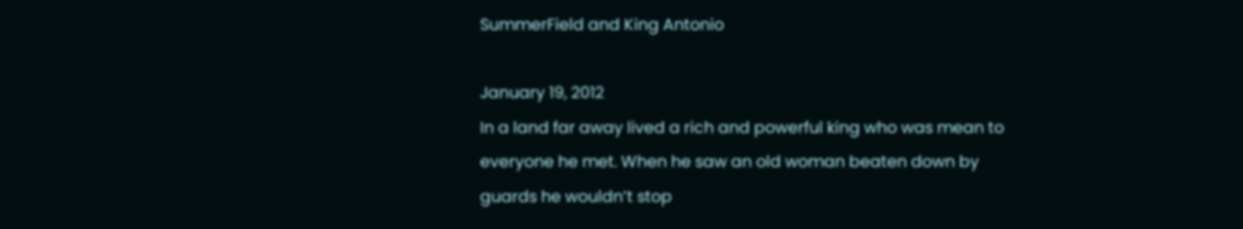SummerField and King Antonio

January 19, 2012
In a land far away lived a rich and powerful king who was mean to everyone he met. When he saw an old woman beaten down by guards he wouldn’t stop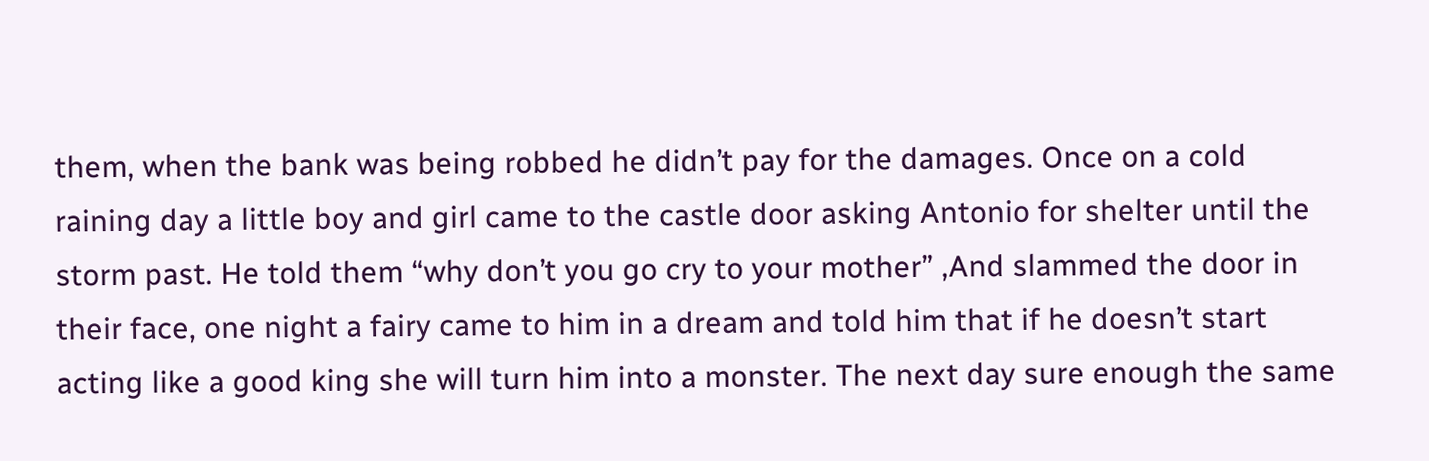them, when the bank was being robbed he didn’t pay for the damages. Once on a cold raining day a little boy and girl came to the castle door asking Antonio for shelter until the storm past. He told them “why don’t you go cry to your mother” ,And slammed the door in their face, one night a fairy came to him in a dream and told him that if he doesn’t start acting like a good king she will turn him into a monster. The next day sure enough the same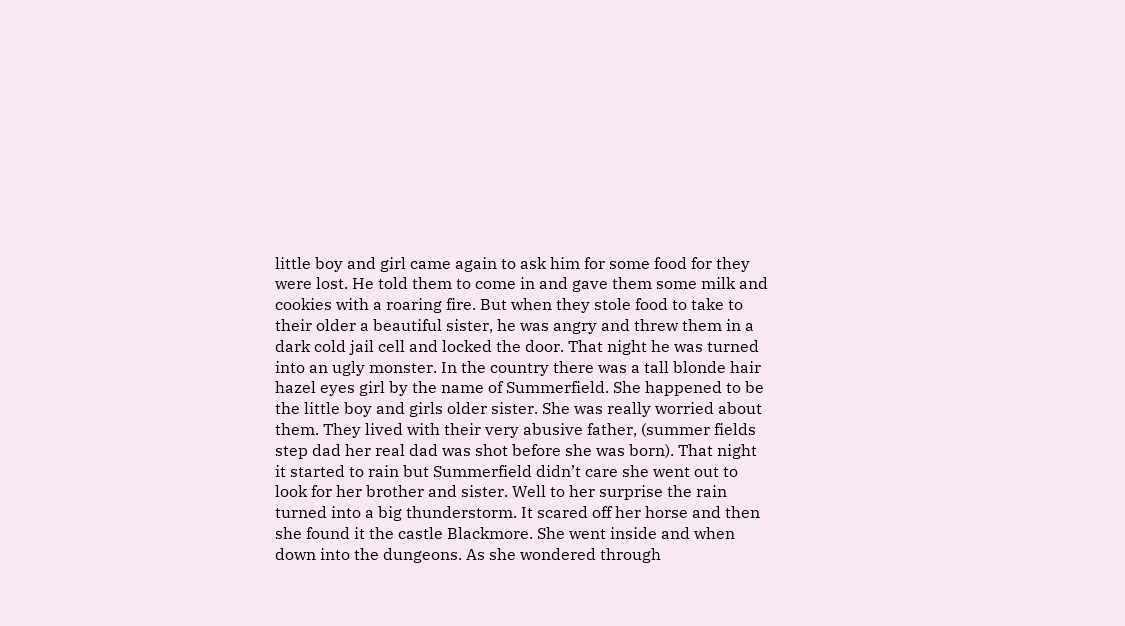little boy and girl came again to ask him for some food for they were lost. He told them to come in and gave them some milk and cookies with a roaring fire. But when they stole food to take to their older a beautiful sister, he was angry and threw them in a dark cold jail cell and locked the door. That night he was turned into an ugly monster. In the country there was a tall blonde hair hazel eyes girl by the name of Summerfield. She happened to be the little boy and girls older sister. She was really worried about them. They lived with their very abusive father, (summer fields step dad her real dad was shot before she was born). That night it started to rain but Summerfield didn’t care she went out to look for her brother and sister. Well to her surprise the rain turned into a big thunderstorm. It scared off her horse and then she found it the castle Blackmore. She went inside and when down into the dungeons. As she wondered through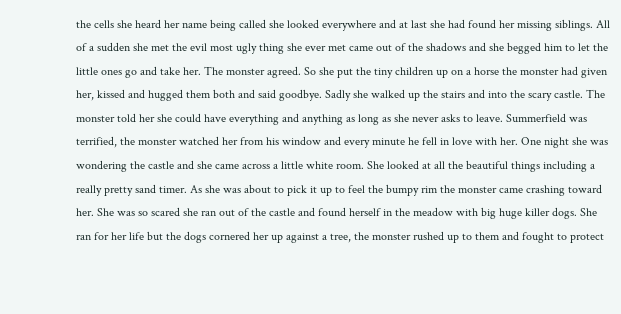the cells she heard her name being called she looked everywhere and at last she had found her missing siblings. All of a sudden she met the evil most ugly thing she ever met came out of the shadows and she begged him to let the little ones go and take her. The monster agreed. So she put the tiny children up on a horse the monster had given her, kissed and hugged them both and said goodbye. Sadly she walked up the stairs and into the scary castle. The monster told her she could have everything and anything as long as she never asks to leave. Summerfield was terrified, the monster watched her from his window and every minute he fell in love with her. One night she was wondering the castle and she came across a little white room. She looked at all the beautiful things including a really pretty sand timer. As she was about to pick it up to feel the bumpy rim the monster came crashing toward her. She was so scared she ran out of the castle and found herself in the meadow with big huge killer dogs. She ran for her life but the dogs cornered her up against a tree, the monster rushed up to them and fought to protect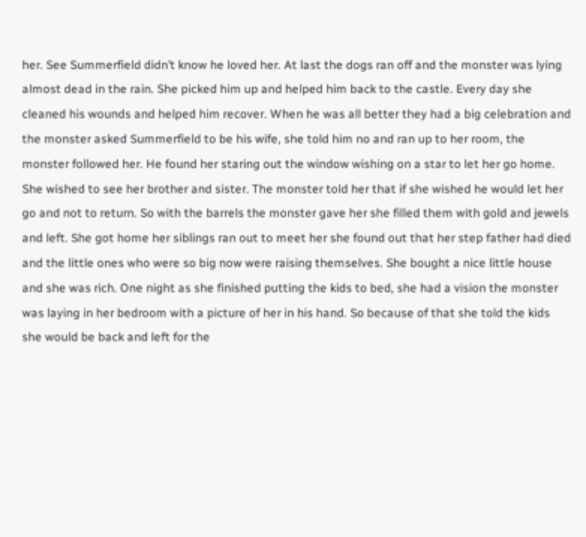her. See Summerfield didn’t know he loved her. At last the dogs ran off and the monster was lying almost dead in the rain. She picked him up and helped him back to the castle. Every day she cleaned his wounds and helped him recover. When he was all better they had a big celebration and the monster asked Summerfield to be his wife, she told him no and ran up to her room, the monster followed her. He found her staring out the window wishing on a star to let her go home. She wished to see her brother and sister. The monster told her that if she wished he would let her go and not to return. So with the barrels the monster gave her she filled them with gold and jewels and left. She got home her siblings ran out to meet her she found out that her step father had died and the little ones who were so big now were raising themselves. She bought a nice little house and she was rich. One night as she finished putting the kids to bed, she had a vision the monster was laying in her bedroom with a picture of her in his hand. So because of that she told the kids she would be back and left for the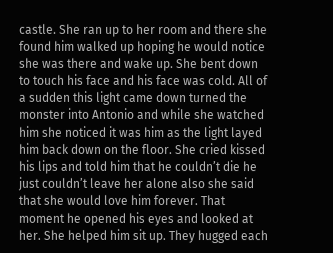castle. She ran up to her room and there she found him walked up hoping he would notice she was there and wake up. She bent down to touch his face and his face was cold. All of a sudden this light came down turned the monster into Antonio and while she watched him she noticed it was him as the light layed him back down on the floor. She cried kissed his lips and told him that he couldn’t die he just couldn’t leave her alone also she said that she would love him forever. That moment he opened his eyes and looked at her. She helped him sit up. They hugged each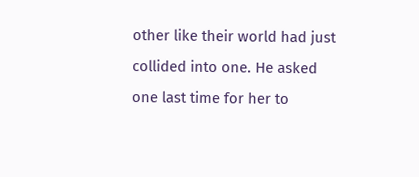other like their world had just collided into one. He asked one last time for her to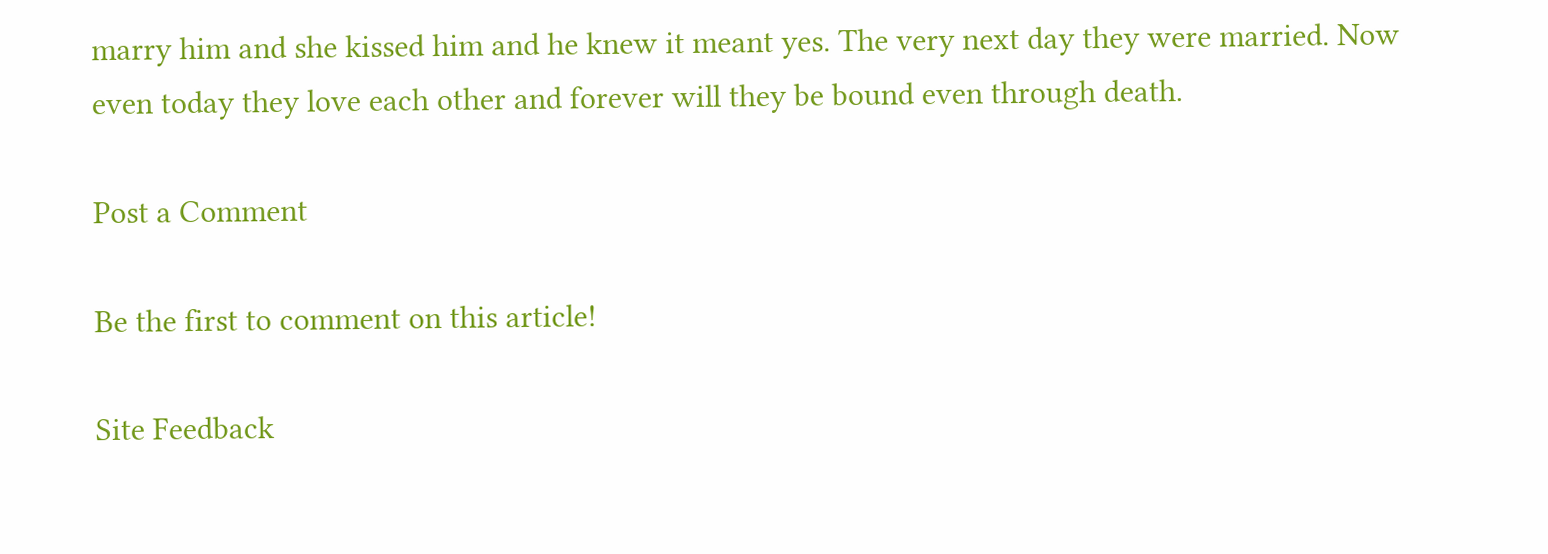marry him and she kissed him and he knew it meant yes. The very next day they were married. Now even today they love each other and forever will they be bound even through death.

Post a Comment

Be the first to comment on this article!

Site Feedback